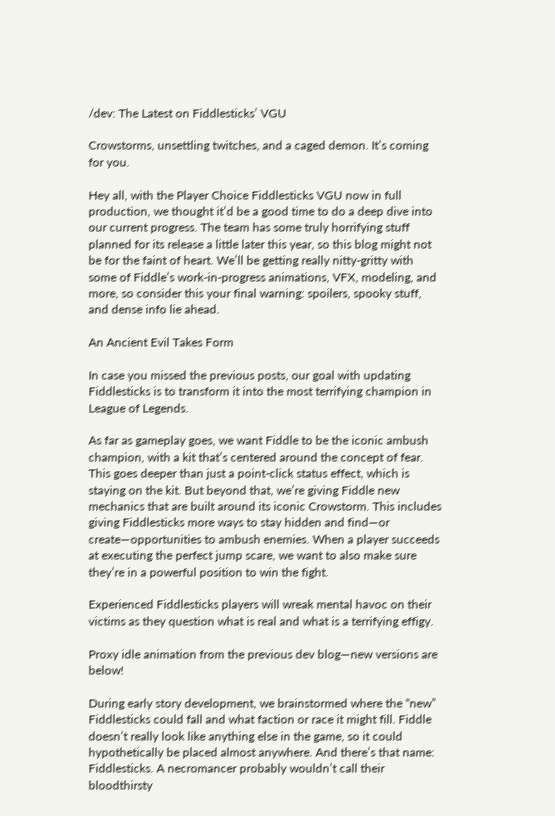/dev: The Latest on Fiddlesticks’ VGU

Crowstorms, unsettling twitches, and a caged demon. It’s coming for you.

Hey all, with the Player Choice Fiddlesticks VGU now in full production, we thought it’d be a good time to do a deep dive into our current progress. The team has some truly horrifying stuff planned for its release a little later this year, so this blog might not be for the faint of heart. We’ll be getting really nitty-gritty with some of Fiddle’s work-in-progress animations, VFX, modeling, and more, so consider this your final warning: spoilers, spooky stuff, and dense info lie ahead.

An Ancient Evil Takes Form

In case you missed the previous posts, our goal with updating Fiddlesticks is to transform it into the most terrifying champion in League of Legends.

As far as gameplay goes, we want Fiddle to be the iconic ambush champion, with a kit that’s centered around the concept of fear. This goes deeper than just a point-click status effect, which is staying on the kit. But beyond that, we’re giving Fiddle new mechanics that are built around its iconic Crowstorm. This includes giving Fiddlesticks more ways to stay hidden and find—or create—opportunities to ambush enemies. When a player succeeds at executing the perfect jump scare, we want to also make sure they’re in a powerful position to win the fight.

Experienced Fiddlesticks players will wreak mental havoc on their victims as they question what is real and what is a terrifying effigy.

Proxy idle animation from the previous dev blog—new versions are below!

During early story development, we brainstormed where the “new” Fiddlesticks could fall and what faction or race it might fill. Fiddle doesn’t really look like anything else in the game, so it could hypothetically be placed almost anywhere. And there’s that name: Fiddlesticks. A necromancer probably wouldn’t call their bloodthirsty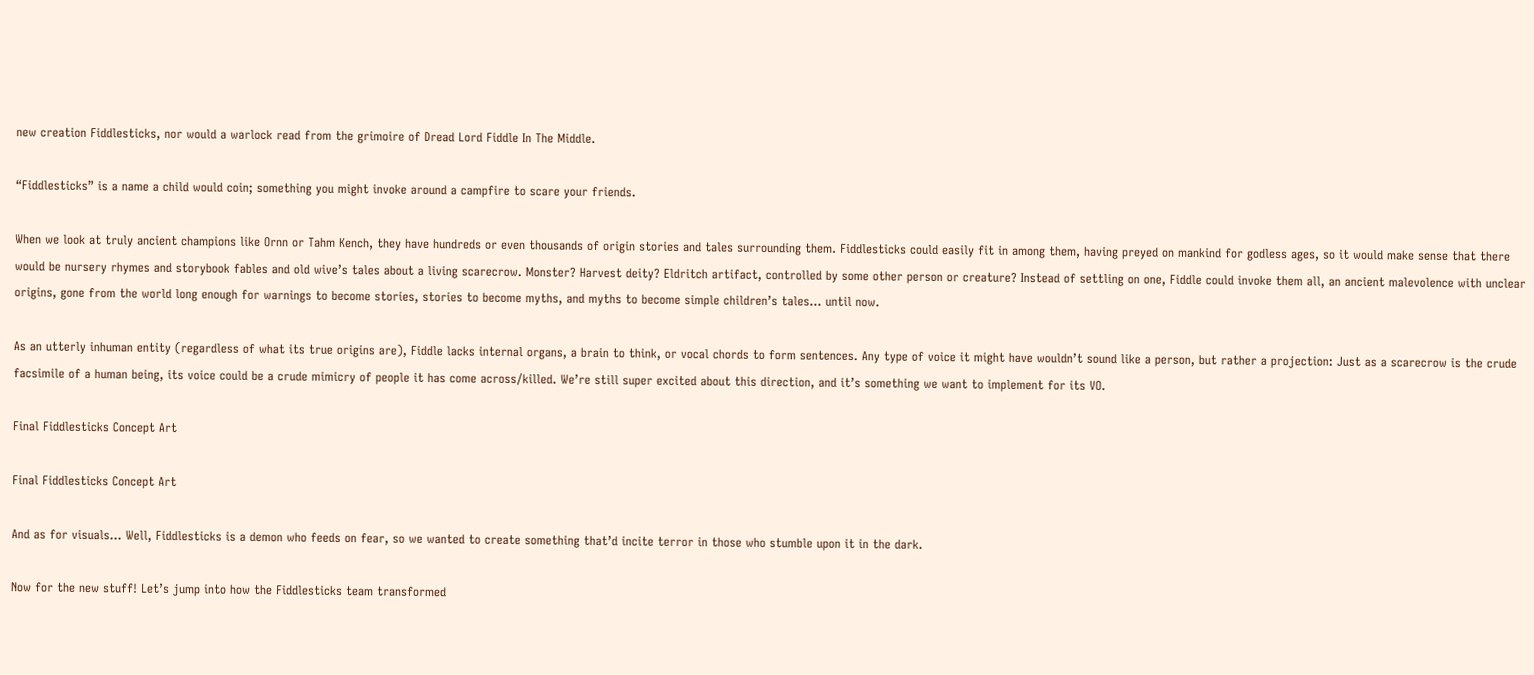new creation Fiddlesticks, nor would a warlock read from the grimoire of Dread Lord Fiddle In The Middle.

“Fiddlesticks” is a name a child would coin; something you might invoke around a campfire to scare your friends.

When we look at truly ancient champions like Ornn or Tahm Kench, they have hundreds or even thousands of origin stories and tales surrounding them. Fiddlesticks could easily fit in among them, having preyed on mankind for godless ages, so it would make sense that there would be nursery rhymes and storybook fables and old wive’s tales about a living scarecrow. Monster? Harvest deity? Eldritch artifact, controlled by some other person or creature? Instead of settling on one, Fiddle could invoke them all, an ancient malevolence with unclear origins, gone from the world long enough for warnings to become stories, stories to become myths, and myths to become simple children’s tales… until now.

As an utterly inhuman entity (regardless of what its true origins are), Fiddle lacks internal organs, a brain to think, or vocal chords to form sentences. Any type of voice it might have wouldn’t sound like a person, but rather a projection: Just as a scarecrow is the crude facsimile of a human being, its voice could be a crude mimicry of people it has come across/killed. We’re still super excited about this direction, and it’s something we want to implement for its VO.

Final Fiddlesticks Concept Art

Final Fiddlesticks Concept Art

And as for visuals… Well, Fiddlesticks is a demon who feeds on fear, so we wanted to create something that’d incite terror in those who stumble upon it in the dark.

Now for the new stuff! Let’s jump into how the Fiddlesticks team transformed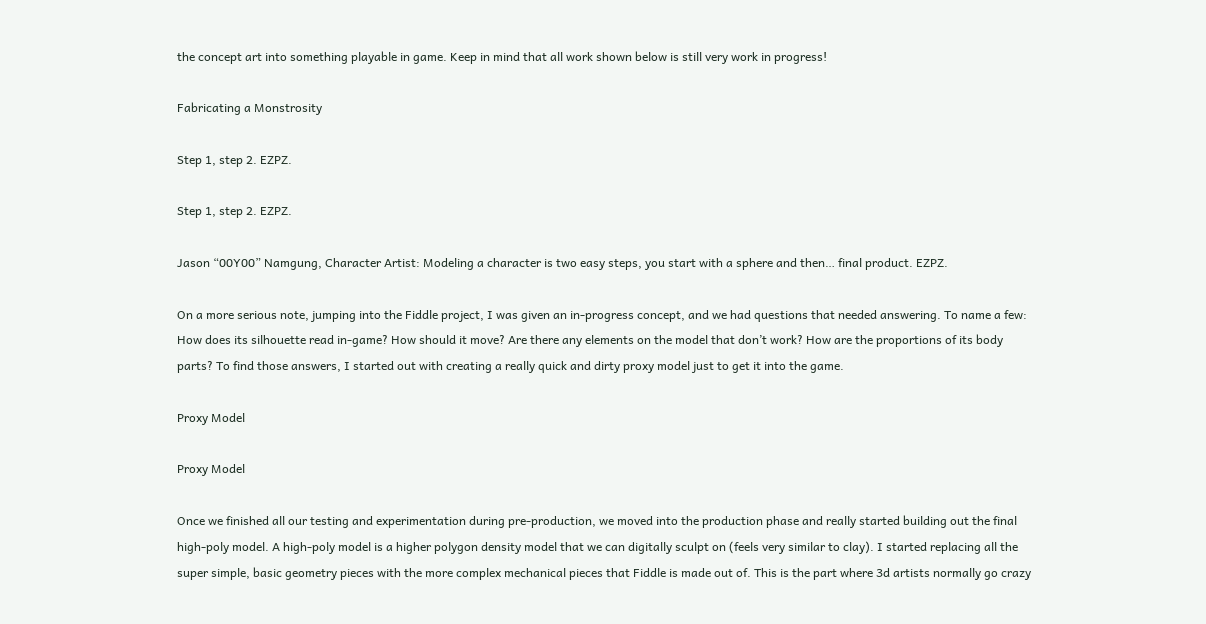the concept art into something playable in game. Keep in mind that all work shown below is still very work in progress!

Fabricating a Monstrosity

Step 1, step 2. EZPZ.

Step 1, step 2. EZPZ.

Jason “00Y00” Namgung, Character Artist: Modeling a character is two easy steps, you start with a sphere and then… final product. EZPZ.

On a more serious note, jumping into the Fiddle project, I was given an in-progress concept, and we had questions that needed answering. To name a few: How does its silhouette read in-game? How should it move? Are there any elements on the model that don’t work? How are the proportions of its body parts? To find those answers, I started out with creating a really quick and dirty proxy model just to get it into the game.

Proxy Model

Proxy Model

Once we finished all our testing and experimentation during pre-production, we moved into the production phase and really started building out the final high-poly model. A high-poly model is a higher polygon density model that we can digitally sculpt on (feels very similar to clay). I started replacing all the super simple, basic geometry pieces with the more complex mechanical pieces that Fiddle is made out of. This is the part where 3d artists normally go crazy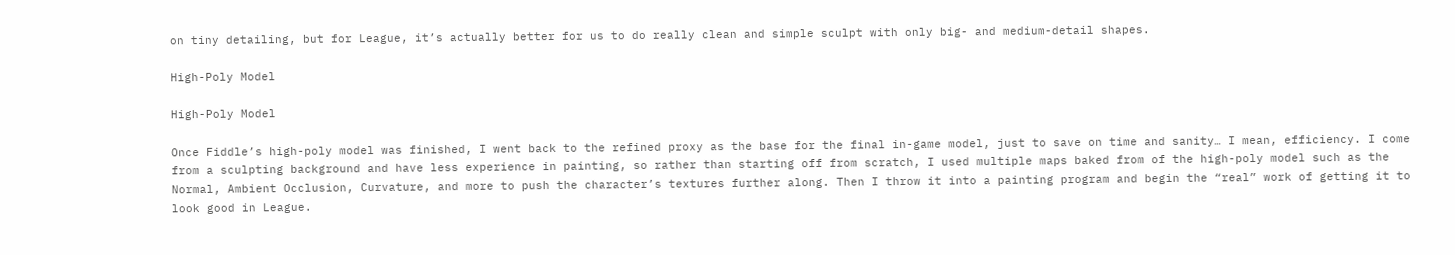on tiny detailing, but for League, it’s actually better for us to do really clean and simple sculpt with only big- and medium-detail shapes.

High-Poly Model

High-Poly Model

Once Fiddle’s high-poly model was finished, I went back to the refined proxy as the base for the final in-game model, just to save on time and sanity… I mean, efficiency. I come from a sculpting background and have less experience in painting, so rather than starting off from scratch, I used multiple maps baked from of the high-poly model such as the Normal, Ambient Occlusion, Curvature, and more to push the character’s textures further along. Then I throw it into a painting program and begin the “real” work of getting it to look good in League.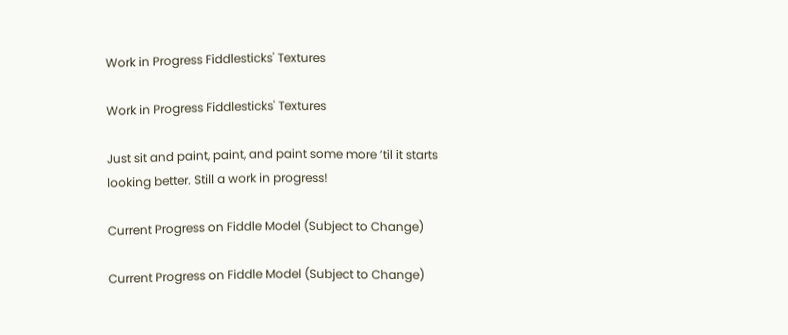Work in Progress Fiddlesticks' Textures

Work in Progress Fiddlesticks' Textures

Just sit and paint, paint, and paint some more ’til it starts looking better. Still a work in progress!

Current Progress on Fiddle Model (Subject to Change)

Current Progress on Fiddle Model (Subject to Change)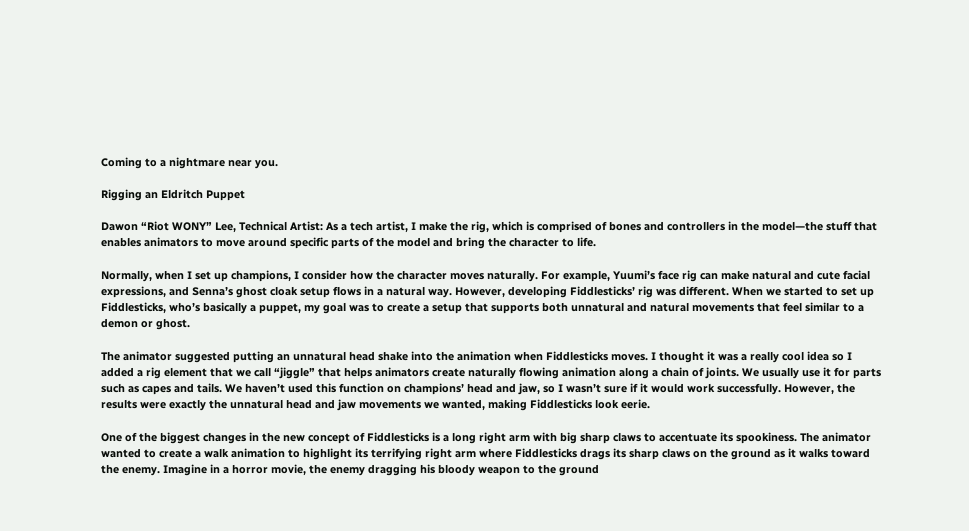Coming to a nightmare near you.

Rigging an Eldritch Puppet

Dawon “Riot WONY” Lee, Technical Artist: As a tech artist, I make the rig, which is comprised of bones and controllers in the model—the stuff that enables animators to move around specific parts of the model and bring the character to life.

Normally, when I set up champions, I consider how the character moves naturally. For example, Yuumi’s face rig can make natural and cute facial expressions, and Senna’s ghost cloak setup flows in a natural way. However, developing Fiddlesticks’ rig was different. When we started to set up Fiddlesticks, who’s basically a puppet, my goal was to create a setup that supports both unnatural and natural movements that feel similar to a demon or ghost.

The animator suggested putting an unnatural head shake into the animation when Fiddlesticks moves. I thought it was a really cool idea so I added a rig element that we call “jiggle” that helps animators create naturally flowing animation along a chain of joints. We usually use it for parts such as capes and tails. We haven’t used this function on champions’ head and jaw, so I wasn’t sure if it would work successfully. However, the results were exactly the unnatural head and jaw movements we wanted, making Fiddlesticks look eerie.

One of the biggest changes in the new concept of Fiddlesticks is a long right arm with big sharp claws to accentuate its spookiness. The animator wanted to create a walk animation to highlight its terrifying right arm where Fiddlesticks drags its sharp claws on the ground as it walks toward the enemy. Imagine in a horror movie, the enemy dragging his bloody weapon to the ground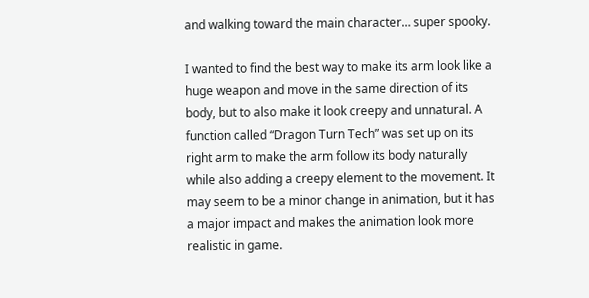and walking toward the main character… super spooky.

I wanted to find the best way to make its arm look like a huge weapon and move in the same direction of its body, but to also make it look creepy and unnatural. A function called “Dragon Turn Tech” was set up on its right arm to make the arm follow its body naturally while also adding a creepy element to the movement. It may seem to be a minor change in animation, but it has a major impact and makes the animation look more realistic in game.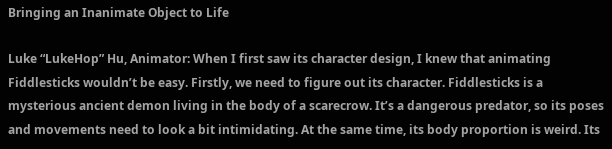Bringing an Inanimate Object to Life

Luke “LukeHop” Hu, Animator: When I first saw its character design, I knew that animating Fiddlesticks wouldn’t be easy. Firstly, we need to figure out its character. Fiddlesticks is a mysterious ancient demon living in the body of a scarecrow. It’s a dangerous predator, so its poses and movements need to look a bit intimidating. At the same time, its body proportion is weird. Its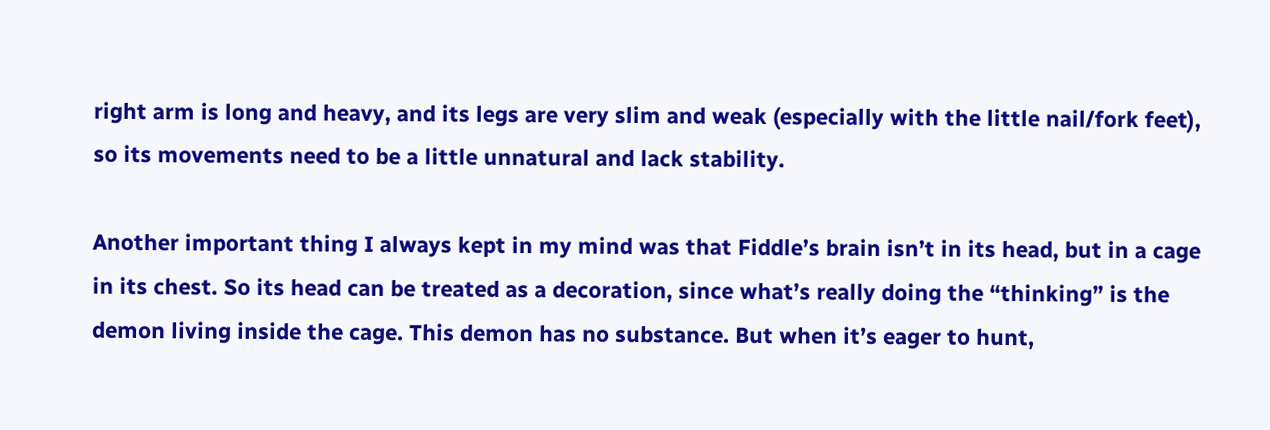right arm is long and heavy, and its legs are very slim and weak (especially with the little nail/fork feet), so its movements need to be a little unnatural and lack stability.

Another important thing I always kept in my mind was that Fiddle’s brain isn’t in its head, but in a cage in its chest. So its head can be treated as a decoration, since what’s really doing the “thinking” is the demon living inside the cage. This demon has no substance. But when it’s eager to hunt,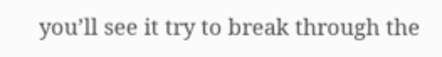you’ll see it try to break through the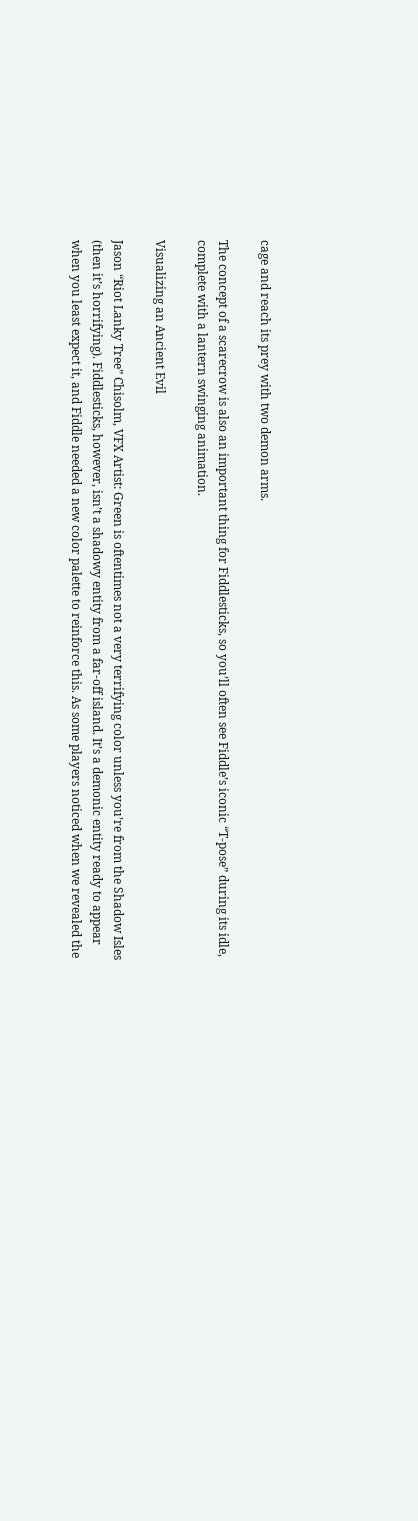cage and reach its prey with two demon arms.

The concept of a scarecrow is also an important thing for Fiddlesticks, so you’ll often see Fiddle’s iconic “T-pose” during its idle, complete with a lantern swinging animation.

Visualizing an Ancient Evil

Jason “Riot Lanky Tree” Chisolm, VFX Artist: Green is oftentimes not a very terrifying color unless you’re from the Shadow Isles (then it’s horrifying). Fiddlesticks, however, isn’t a shadowy entity from a far-off island. It’s a demonic entity ready to appear when you least expect it, and Fiddle needed a new color palette to reinforce this. As some players noticed when we revealed the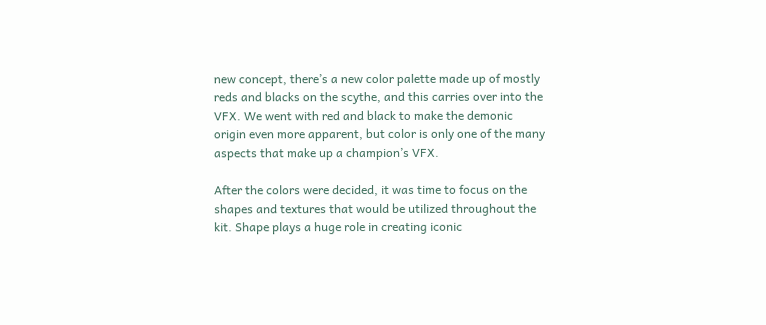new concept, there’s a new color palette made up of mostly reds and blacks on the scythe, and this carries over into the VFX. We went with red and black to make the demonic origin even more apparent, but color is only one of the many aspects that make up a champion’s VFX.

After the colors were decided, it was time to focus on the shapes and textures that would be utilized throughout the kit. Shape plays a huge role in creating iconic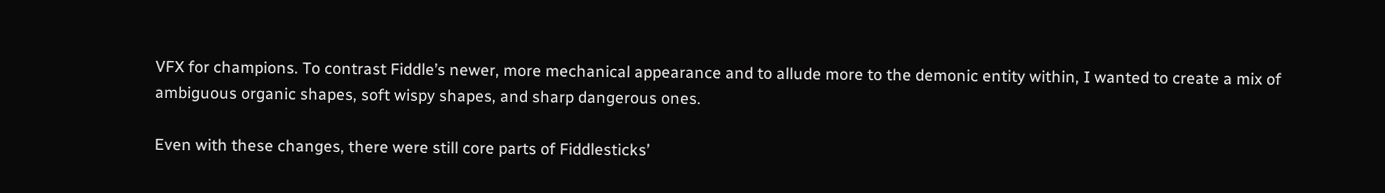VFX for champions. To contrast Fiddle’s newer, more mechanical appearance and to allude more to the demonic entity within, I wanted to create a mix of ambiguous organic shapes, soft wispy shapes, and sharp dangerous ones.

Even with these changes, there were still core parts of Fiddlesticks’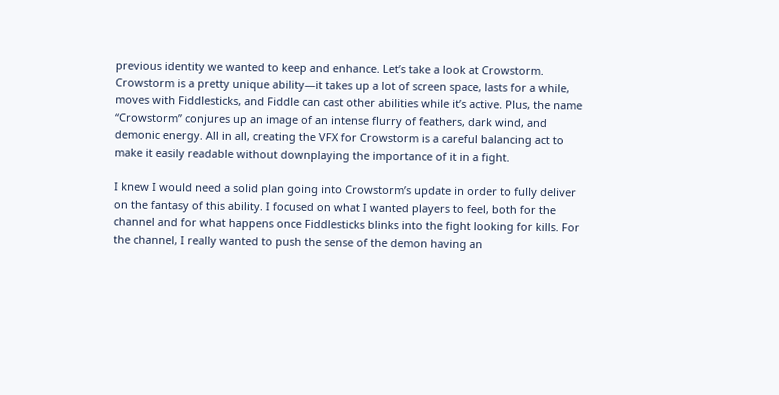previous identity we wanted to keep and enhance. Let’s take a look at Crowstorm. Crowstorm is a pretty unique ability—it takes up a lot of screen space, lasts for a while, moves with Fiddlesticks, and Fiddle can cast other abilities while it’s active. Plus, the name “Crowstorm” conjures up an image of an intense flurry of feathers, dark wind, and demonic energy. All in all, creating the VFX for Crowstorm is a careful balancing act to make it easily readable without downplaying the importance of it in a fight.

I knew I would need a solid plan going into Crowstorm’s update in order to fully deliver on the fantasy of this ability. I focused on what I wanted players to feel, both for the channel and for what happens once Fiddlesticks blinks into the fight looking for kills. For the channel, I really wanted to push the sense of the demon having an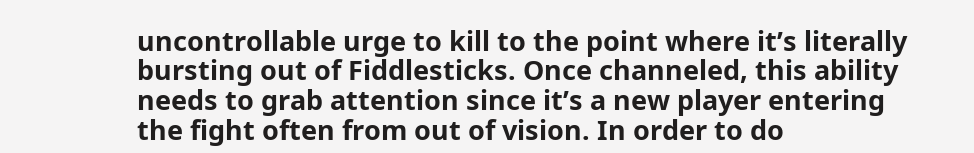uncontrollable urge to kill to the point where it’s literally bursting out of Fiddlesticks. Once channeled, this ability needs to grab attention since it’s a new player entering the fight often from out of vision. In order to do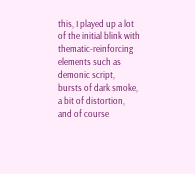this, I played up a lot of the initial blink with thematic-reinforcing elements such as demonic script, bursts of dark smoke, a bit of distortion, and of course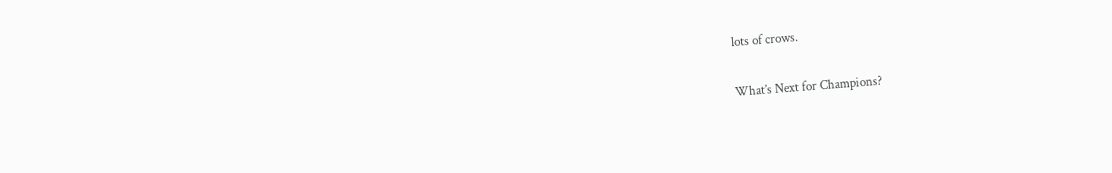lots of crows.

What’s Next for Champions?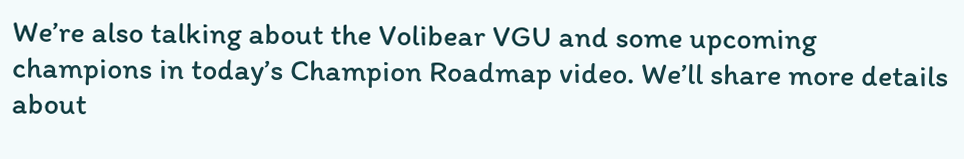We’re also talking about the Volibear VGU and some upcoming champions in today’s Champion Roadmap video. We’ll share more details about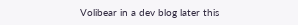Volibear in a dev blog later this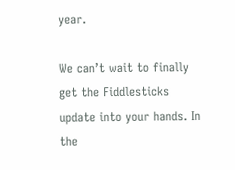year.

We can’t wait to finally get the Fiddlesticks update into your hands. In the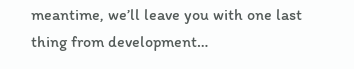meantime, we’ll leave you with one last thing from development…